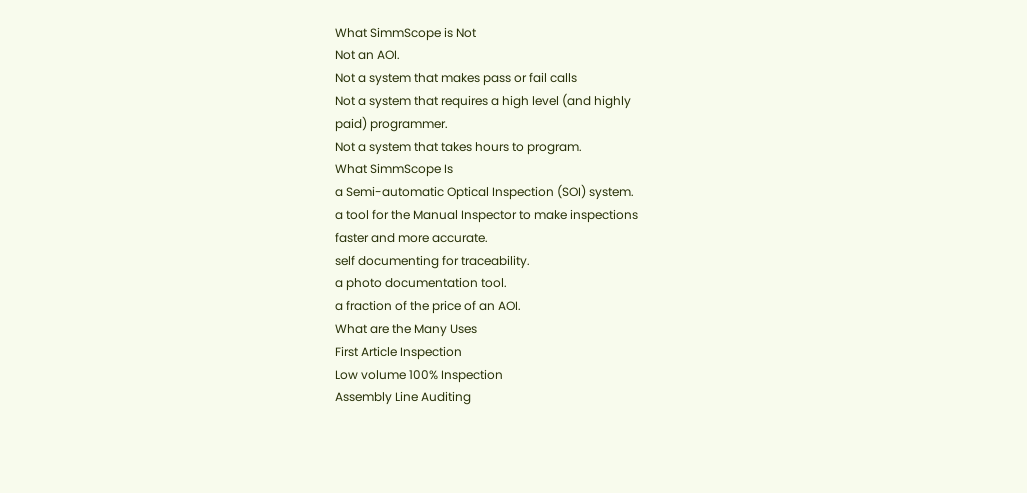What SimmScope is Not
Not an AOI.
Not a system that makes pass or fail calls
Not a system that requires a high level (and highly
paid) programmer.
Not a system that takes hours to program.
What SimmScope Is
a Semi-automatic Optical Inspection (SOI) system.
a tool for the Manual Inspector to make inspections
faster and more accurate.
self documenting for traceability.
a photo documentation tool.
a fraction of the price of an AOI.
What are the Many Uses
First Article Inspection
Low volume 100% Inspection
Assembly Line Auditing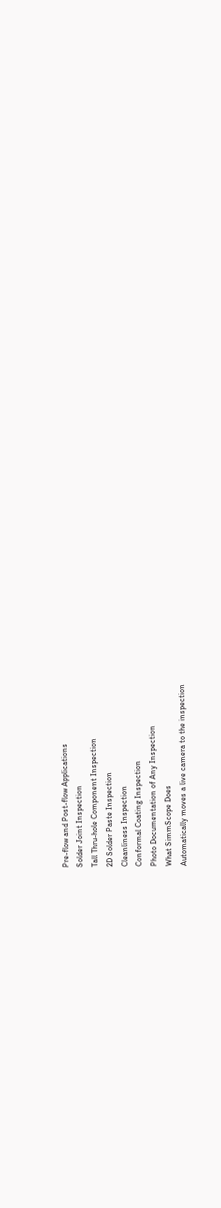Pre-flow and Post-flow Applications
Solder Joint Inspection
Tall Thru-hole Component Inspection
2D Solder Paste Inspection
Cleanliness Inspection
Conformal Coating Inspection
Photo Documentation of Any Inspection
What SimmScope Does
Automatically moves a live camera to the inspection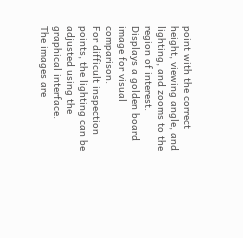point with the correct height, viewing angle, and
lighting, and zooms to the region of interest.
Displays a golden board image for visual comparison.
For difficult inspection points, the lighting can be
adjusted using the graphical interface.
The images are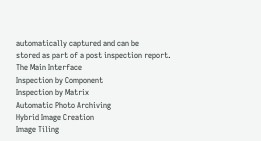automatically captured and can be
stored as part of a post inspection report.
The Main Interface
Inspection by Component
Inspection by Matrix
Automatic Photo Archiving
Hybrid Image Creation
Image Tiling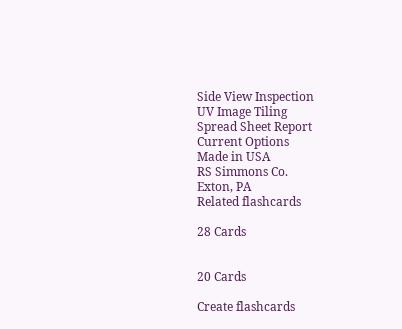Side View Inspection
UV Image Tiling
Spread Sheet Report
Current Options
Made in USA
RS Simmons Co.
Exton, PA
Related flashcards

28 Cards


20 Cards

Create flashcards